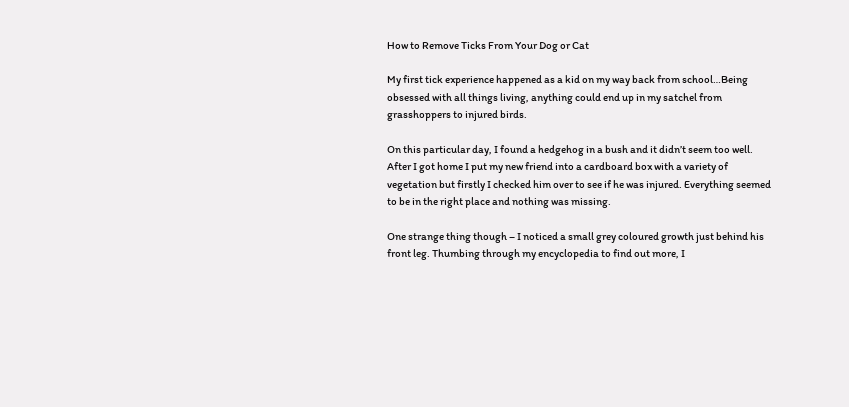How to Remove Ticks From Your Dog or Cat

My first tick experience happened as a kid on my way back from school…Being obsessed with all things living, anything could end up in my satchel from grasshoppers to injured birds.

On this particular day, I found a hedgehog in a bush and it didn’t seem too well. After I got home I put my new friend into a cardboard box with a variety of vegetation but firstly I checked him over to see if he was injured. Everything seemed to be in the right place and nothing was missing.

One strange thing though – I noticed a small grey coloured growth just behind his front leg. Thumbing through my encyclopedia to find out more, I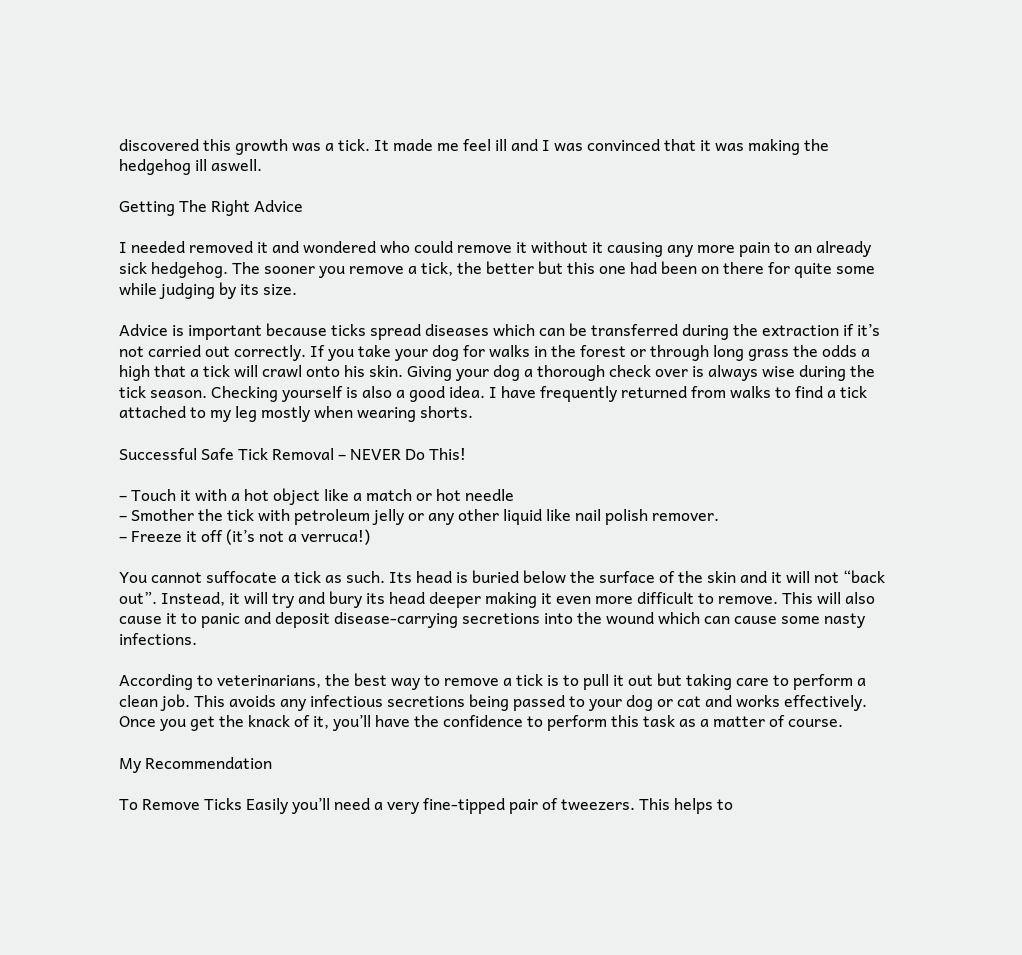discovered this growth was a tick. It made me feel ill and I was convinced that it was making the hedgehog ill aswell.

Getting The Right Advice

I needed removed it and wondered who could remove it without it causing any more pain to an already sick hedgehog. The sooner you remove a tick, the better but this one had been on there for quite some while judging by its size.

Advice is important because ticks spread diseases which can be transferred during the extraction if it’s not carried out correctly. If you take your dog for walks in the forest or through long grass the odds a high that a tick will crawl onto his skin. Giving your dog a thorough check over is always wise during the tick season. Checking yourself is also a good idea. I have frequently returned from walks to find a tick attached to my leg mostly when wearing shorts.

Successful Safe Tick Removal – NEVER Do This!

– Touch it with a hot object like a match or hot needle
– Smother the tick with petroleum jelly or any other liquid like nail polish remover.
– Freeze it off (it’s not a verruca!)

You cannot suffocate a tick as such. Its head is buried below the surface of the skin and it will not “back out”. Instead, it will try and bury its head deeper making it even more difficult to remove. This will also cause it to panic and deposit disease-carrying secretions into the wound which can cause some nasty infections.

According to veterinarians, the best way to remove a tick is to pull it out but taking care to perform a clean job. This avoids any infectious secretions being passed to your dog or cat and works effectively. Once you get the knack of it, you’ll have the confidence to perform this task as a matter of course.

My Recommendation

To Remove Ticks Easily you’ll need a very fine-tipped pair of tweezers. This helps to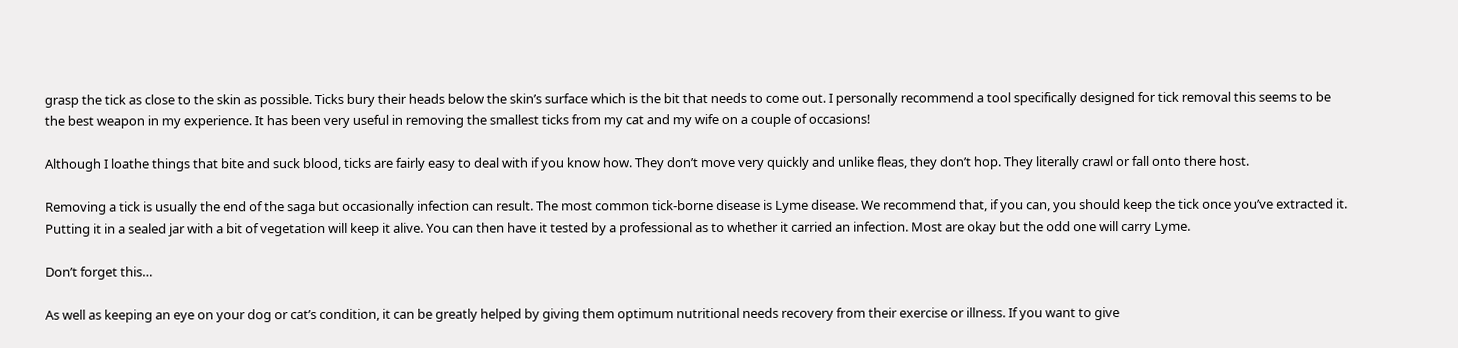grasp the tick as close to the skin as possible. Ticks bury their heads below the skin’s surface which is the bit that needs to come out. I personally recommend a tool specifically designed for tick removal this seems to be the best weapon in my experience. It has been very useful in removing the smallest ticks from my cat and my wife on a couple of occasions!

Although I loathe things that bite and suck blood, ticks are fairly easy to deal with if you know how. They don’t move very quickly and unlike fleas, they don’t hop. They literally crawl or fall onto there host.

Removing a tick is usually the end of the saga but occasionally infection can result. The most common tick-borne disease is Lyme disease. We recommend that, if you can, you should keep the tick once you’ve extracted it. Putting it in a sealed jar with a bit of vegetation will keep it alive. You can then have it tested by a professional as to whether it carried an infection. Most are okay but the odd one will carry Lyme.

Don’t forget this…

As well as keeping an eye on your dog or cat’s condition, it can be greatly helped by giving them optimum nutritional needs recovery from their exercise or illness. If you want to give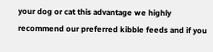your dog or cat this advantage we highly recommend our preferred kibble feeds and if you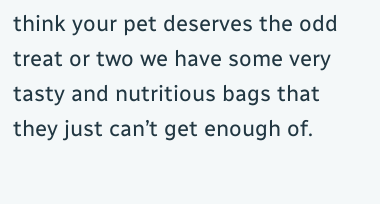think your pet deserves the odd treat or two we have some very tasty and nutritious bags that they just can’t get enough of.